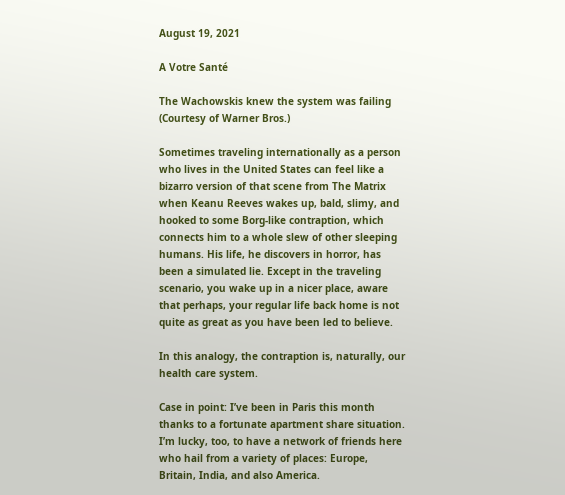August 19, 2021

A Votre Santé

The Wachowskis knew the system was failing (Courtesy of Warner Bros.)

Sometimes traveling internationally as a person who lives in the United States can feel like a bizarro version of that scene from The Matrix when Keanu Reeves wakes up, bald, slimy, and hooked to some Borg-like contraption, which connects him to a whole slew of other sleeping humans. His life, he discovers in horror, has been a simulated lie. Except in the traveling scenario, you wake up in a nicer place, aware that perhaps, your regular life back home is not quite as great as you have been led to believe.

In this analogy, the contraption is, naturally, our health care system.

Case in point: I’ve been in Paris this month thanks to a fortunate apartment share situation. I’m lucky, too, to have a network of friends here who hail from a variety of places: Europe, Britain, India, and also America.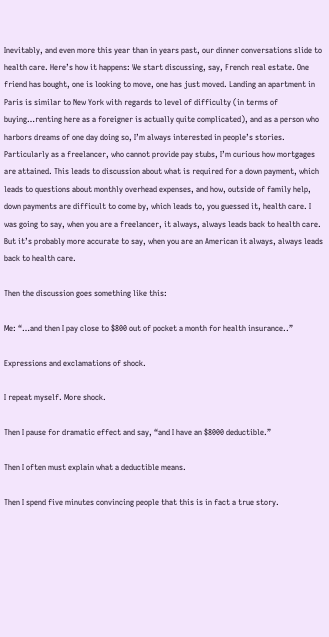Inevitably, and even more this year than in years past, our dinner conversations slide to health care. Here’s how it happens: We start discussing, say, French real estate. One friend has bought, one is looking to move, one has just moved. Landing an apartment in Paris is similar to New York with regards to level of difficulty (in terms of buying…renting here as a foreigner is actually quite complicated), and as a person who harbors dreams of one day doing so, I’m always interested in people’s stories. Particularly as a freelancer, who cannot provide pay stubs, I’m curious how mortgages are attained. This leads to discussion about what is required for a down payment, which leads to questions about monthly overhead expenses, and how, outside of family help, down payments are difficult to come by, which leads to, you guessed it, health care. I was going to say, when you are a freelancer, it always, always leads back to health care. But it’s probably more accurate to say, when you are an American it always, always leads back to health care.

Then the discussion goes something like this:

Me: “…and then I pay close to $800 out of pocket a month for health insurance..”

Expressions and exclamations of shock.

I repeat myself. More shock.

Then I pause for dramatic effect and say, “and I have an $8000 deductible.”

Then I often must explain what a deductible means.

Then I spend five minutes convincing people that this is in fact a true story.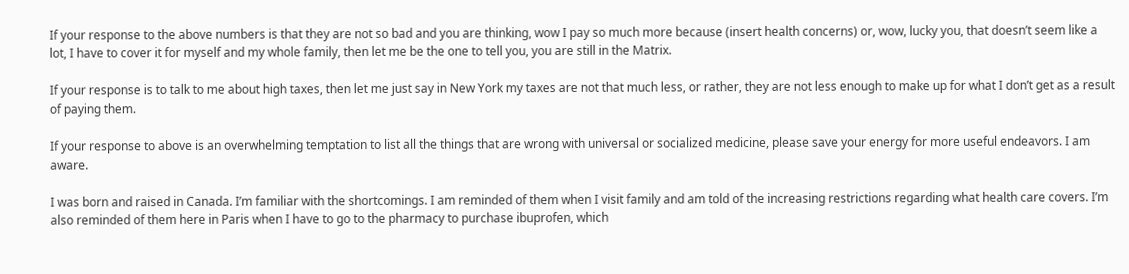If your response to the above numbers is that they are not so bad and you are thinking, wow I pay so much more because (insert health concerns) or, wow, lucky you, that doesn’t seem like a lot, I have to cover it for myself and my whole family, then let me be the one to tell you, you are still in the Matrix.

If your response is to talk to me about high taxes, then let me just say in New York my taxes are not that much less, or rather, they are not less enough to make up for what I don’t get as a result of paying them.

If your response to above is an overwhelming temptation to list all the things that are wrong with universal or socialized medicine, please save your energy for more useful endeavors. I am aware.

I was born and raised in Canada. I’m familiar with the shortcomings. I am reminded of them when I visit family and am told of the increasing restrictions regarding what health care covers. I’m also reminded of them here in Paris when I have to go to the pharmacy to purchase ibuprofen, which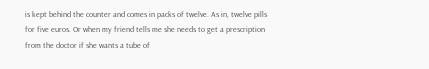is kept behind the counter and comes in packs of twelve. As in, twelve pills for five euros. Or when my friend tells me she needs to get a prescription from the doctor if she wants a tube of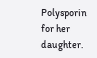Polysporin for her daughter.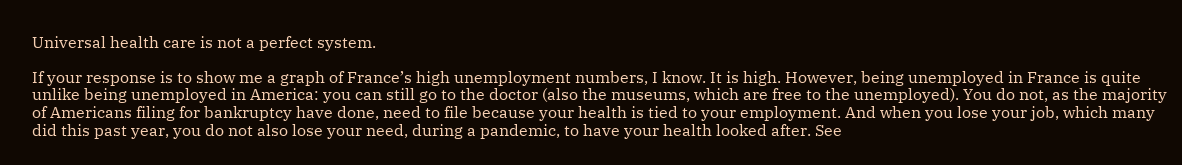Universal health care is not a perfect system.

If your response is to show me a graph of France’s high unemployment numbers, I know. It is high. However, being unemployed in France is quite unlike being unemployed in America: you can still go to the doctor (also the museums, which are free to the unemployed). You do not, as the majority of Americans filing for bankruptcy have done, need to file because your health is tied to your employment. And when you lose your job, which many did this past year, you do not also lose your need, during a pandemic, to have your health looked after. See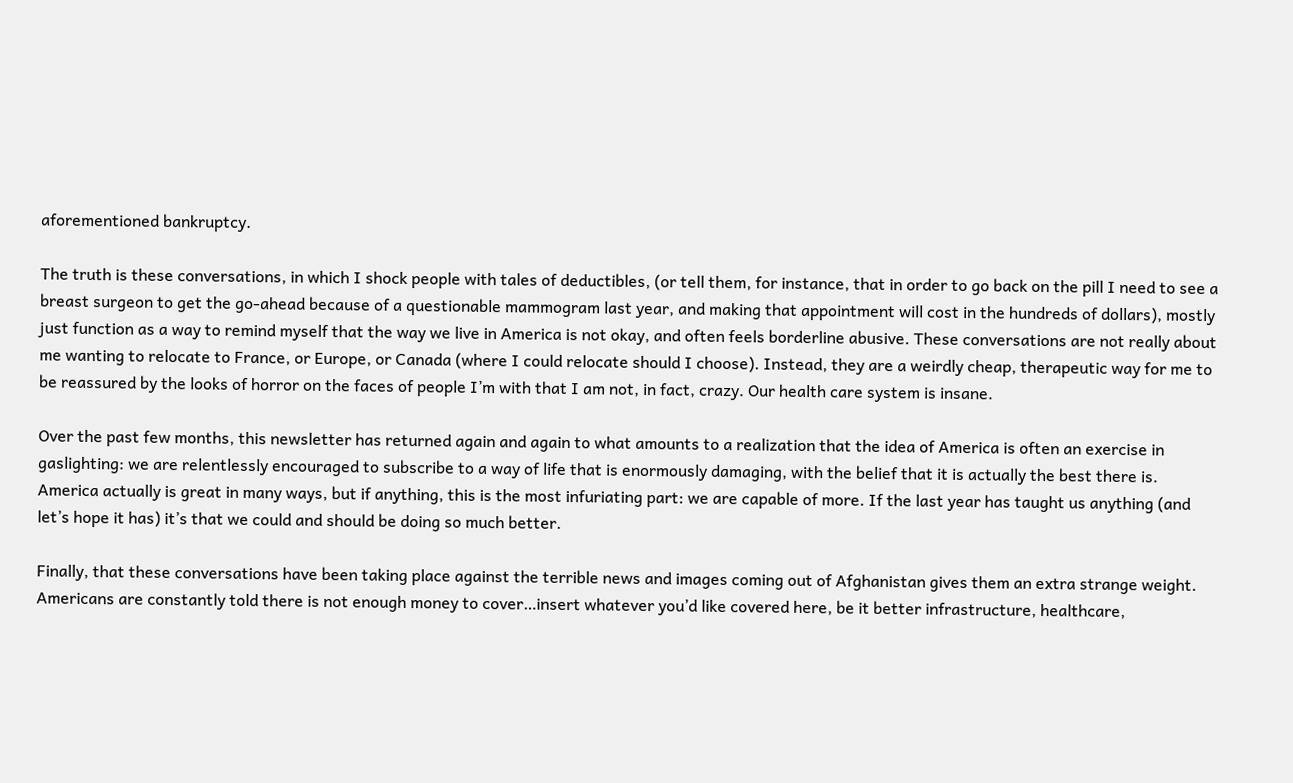aforementioned bankruptcy.

The truth is these conversations, in which I shock people with tales of deductibles, (or tell them, for instance, that in order to go back on the pill I need to see a breast surgeon to get the go-ahead because of a questionable mammogram last year, and making that appointment will cost in the hundreds of dollars), mostly just function as a way to remind myself that the way we live in America is not okay, and often feels borderline abusive. These conversations are not really about me wanting to relocate to France, or Europe, or Canada (where I could relocate should I choose). Instead, they are a weirdly cheap, therapeutic way for me to be reassured by the looks of horror on the faces of people I’m with that I am not, in fact, crazy. Our health care system is insane.

Over the past few months, this newsletter has returned again and again to what amounts to a realization that the idea of America is often an exercise in gaslighting: we are relentlessly encouraged to subscribe to a way of life that is enormously damaging, with the belief that it is actually the best there is. America actually is great in many ways, but if anything, this is the most infuriating part: we are capable of more. If the last year has taught us anything (and let’s hope it has) it’s that we could and should be doing so much better.

Finally, that these conversations have been taking place against the terrible news and images coming out of Afghanistan gives them an extra strange weight. Americans are constantly told there is not enough money to cover…insert whatever you’d like covered here, be it better infrastructure, healthcare,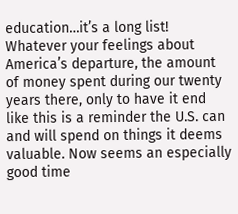education…it’s a long list! Whatever your feelings about America’s departure, the amount of money spent during our twenty years there, only to have it end like this is a reminder the U.S. can and will spend on things it deems valuable. Now seems an especially good time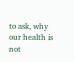to ask, why our health is not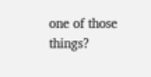one of those things?